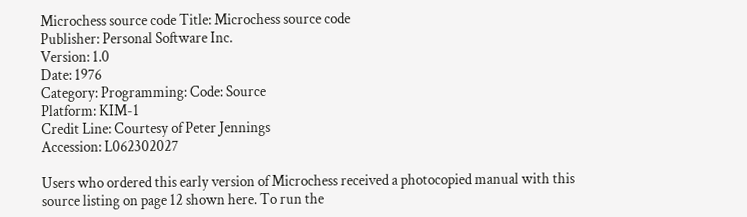Microchess source code Title: Microchess source code
Publisher: Personal Software Inc.
Version: 1.0
Date: 1976
Category: Programming: Code: Source
Platform: KIM-1
Credit Line: Courtesy of Peter Jennings
Accession: L062302027

Users who ordered this early version of Microchess received a photocopied manual with this source listing on page 12 shown here. To run the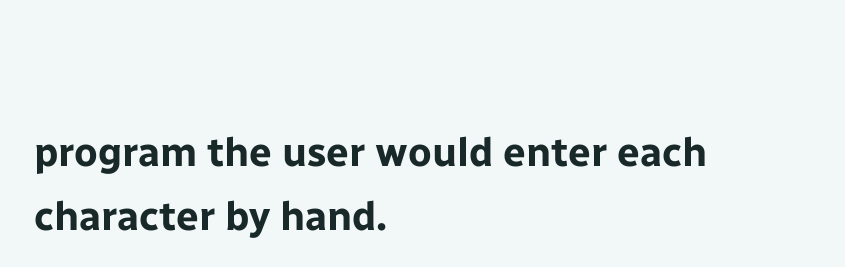program the user would enter each character by hand.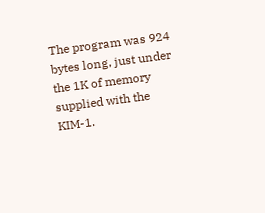The program was 924 bytes long, just under the 1K of memory supplied with the KIM-1.